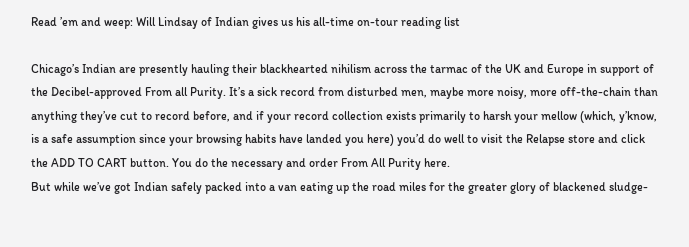Read ’em and weep: Will Lindsay of Indian gives us his all-time on-tour reading list

Chicago’s Indian are presently hauling their blackhearted nihilism across the tarmac of the UK and Europe in support of the Decibel-approved From all Purity. It’s a sick record from disturbed men, maybe more noisy, more off-the-chain than anything they’ve cut to record before, and if your record collection exists primarily to harsh your mellow (which, y’know, is a safe assumption since your browsing habits have landed you here) you’d do well to visit the Relapse store and click the ADD TO CART button. You do the necessary and order From All Purity here.
But while we’ve got Indian safely packed into a van eating up the road miles for the greater glory of blackened sludge-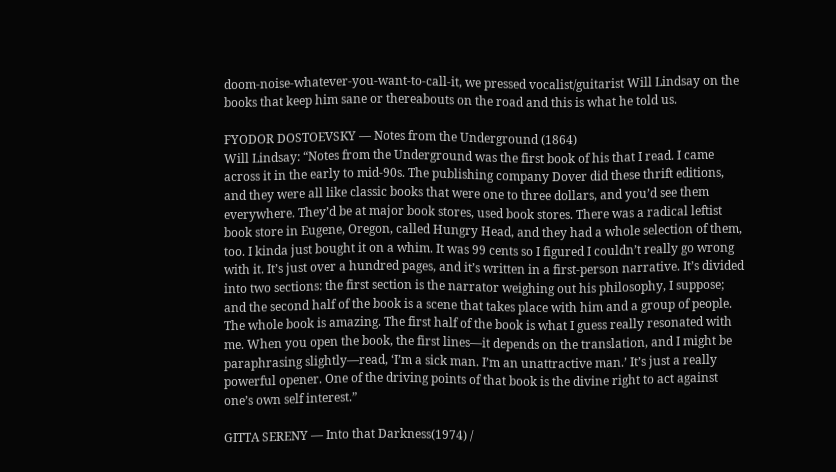doom-noise-whatever-you-want-to-call-it, we pressed vocalist/guitarist Will Lindsay on the books that keep him sane or thereabouts on the road and this is what he told us.

FYODOR DOSTOEVSKY — Notes from the Underground (1864)
Will Lindsay: “Notes from the Underground was the first book of his that I read. I came across it in the early to mid-90s. The publishing company Dover did these thrift editions, and they were all like classic books that were one to three dollars, and you’d see them everywhere. They’d be at major book stores, used book stores. There was a radical leftist book store in Eugene, Oregon, called Hungry Head, and they had a whole selection of them, too. I kinda just bought it on a whim. It was 99 cents so I figured I couldn’t really go wrong with it. It’s just over a hundred pages, and it’s written in a first-person narrative. It’s divided into two sections: the first section is the narrator weighing out his philosophy, I suppose; and the second half of the book is a scene that takes place with him and a group of people. The whole book is amazing. The first half of the book is what I guess really resonated with me. When you open the book, the first lines—it depends on the translation, and I might be paraphrasing slightly—read, ‘I’m a sick man. I’m an unattractive man.’ It’s just a really powerful opener. One of the driving points of that book is the divine right to act against one’s own self interest.”

GITTA SERENY — Into that Darkness(1974) /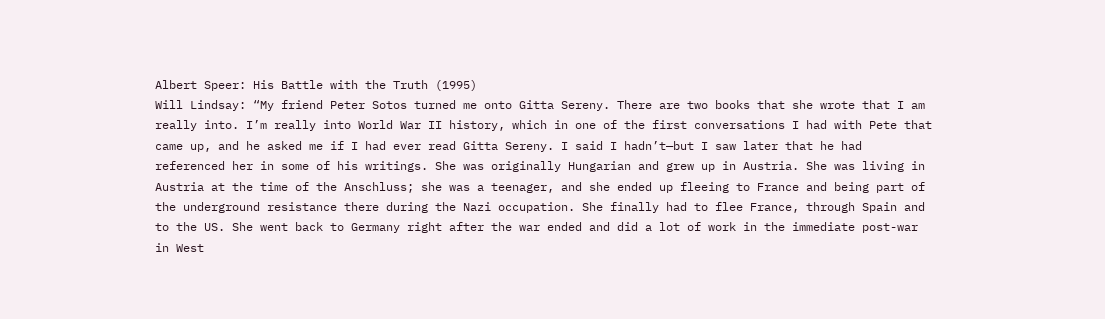Albert Speer: His Battle with the Truth (1995)
Will Lindsay: “My friend Peter Sotos turned me onto Gitta Sereny. There are two books that she wrote that I am really into. I’m really into World War II history, which in one of the first conversations I had with Pete that came up, and he asked me if I had ever read Gitta Sereny. I said I hadn’t—but I saw later that he had referenced her in some of his writings. She was originally Hungarian and grew up in Austria. She was living in Austria at the time of the Anschluss; she was a teenager, and she ended up fleeing to France and being part of the underground resistance there during the Nazi occupation. She finally had to flee France, through Spain and to the US. She went back to Germany right after the war ended and did a lot of work in the immediate post-war in West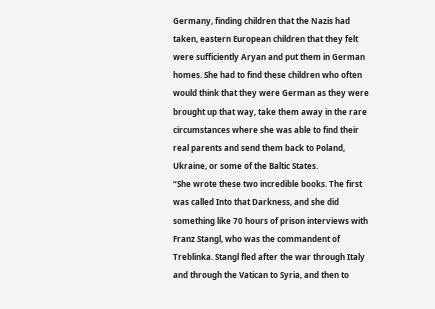Germany, finding children that the Nazis had taken, eastern European children that they felt were sufficiently Aryan and put them in German homes. She had to find these children who often would think that they were German as they were brought up that way, take them away in the rare circumstances where she was able to find their real parents and send them back to Poland, Ukraine, or some of the Baltic States.
“She wrote these two incredible books. The first was called Into that Darkness, and she did something like 70 hours of prison interviews with Franz Stangl, who was the commandent of Treblinka. Stangl fled after the war through Italy and through the Vatican to Syria, and then to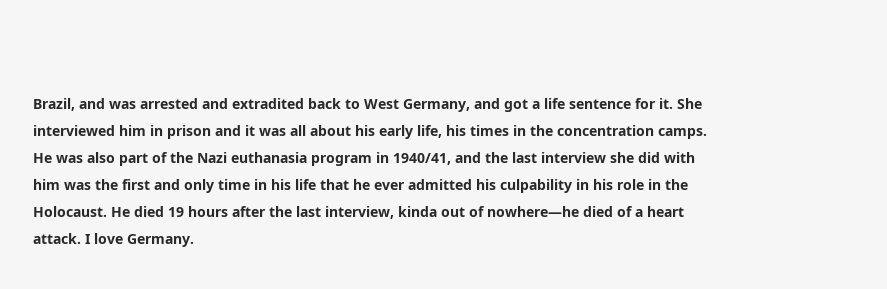Brazil, and was arrested and extradited back to West Germany, and got a life sentence for it. She interviewed him in prison and it was all about his early life, his times in the concentration camps. He was also part of the Nazi euthanasia program in 1940/41, and the last interview she did with him was the first and only time in his life that he ever admitted his culpability in his role in the Holocaust. He died 19 hours after the last interview, kinda out of nowhere—he died of a heart attack. I love Germany.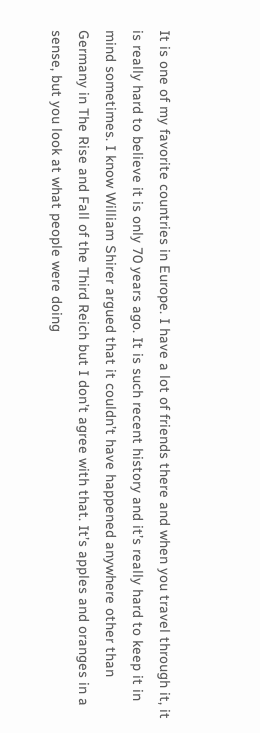It is one of my favorite countries in Europe. I have a lot of friends there and when you travel through it, it is really hard to believe it is only 70 years ago. It is such recent history and it’s really hard to keep it in mind sometimes. I know William Shirer argued that it couldn’t have happened anywhere other than Germany in The Rise and Fall of the Third Reich but I don’t agree with that. It’s apples and oranges in a sense, but you look at what people were doing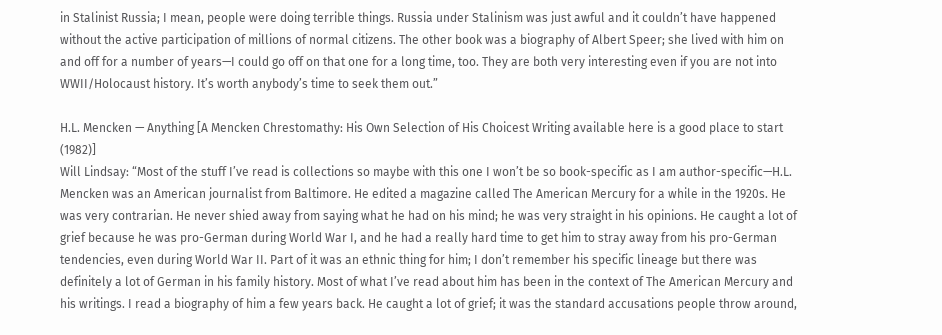in Stalinist Russia; I mean, people were doing terrible things. Russia under Stalinism was just awful and it couldn’t have happened without the active participation of millions of normal citizens. The other book was a biography of Albert Speer; she lived with him on and off for a number of years—I could go off on that one for a long time, too. They are both very interesting even if you are not into WWII/Holocaust history. It’s worth anybody’s time to seek them out.”

H.L. Mencken — Anything [A Mencken Chrestomathy: His Own Selection of His Choicest Writing available here is a good place to start (1982)]
Will Lindsay: “Most of the stuff I’ve read is collections so maybe with this one I won’t be so book-specific as I am author-specific—H.L. Mencken was an American journalist from Baltimore. He edited a magazine called The American Mercury for a while in the 1920s. He was very contrarian. He never shied away from saying what he had on his mind; he was very straight in his opinions. He caught a lot of grief because he was pro-German during World War I, and he had a really hard time to get him to stray away from his pro-German tendencies, even during World War II. Part of it was an ethnic thing for him; I don’t remember his specific lineage but there was definitely a lot of German in his family history. Most of what I’ve read about him has been in the context of The American Mercury and his writings. I read a biography of him a few years back. He caught a lot of grief; it was the standard accusations people throw around,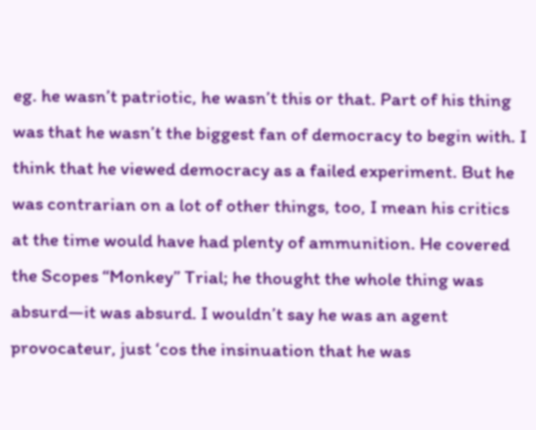eg. he wasn’t patriotic, he wasn’t this or that. Part of his thing was that he wasn’t the biggest fan of democracy to begin with. I think that he viewed democracy as a failed experiment. But he was contrarian on a lot of other things, too, I mean his critics at the time would have had plenty of ammunition. He covered the Scopes “Monkey” Trial; he thought the whole thing was absurd—it was absurd. I wouldn’t say he was an agent provocateur, just ‘cos the insinuation that he was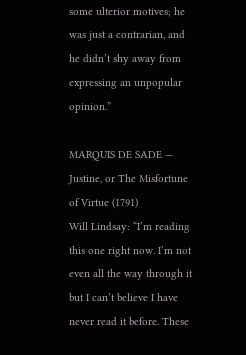some ulterior motives; he was just a contrarian, and he didn’t shy away from expressing an unpopular opinion.”

MARQUIS DE SADE — Justine, or The Misfortune of Virtue (1791)
Will Lindsay: “I’m reading this one right now. I’m not even all the way through it but I can’t believe I have never read it before. These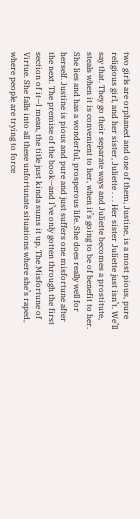two girls are orphaned and one of them, Justine, is a most pious, pure religious girl, and her sister, Juliette . . . Her sister Juliette just isn’t. We’ll say that. They go their separate ways and Juliette becomes a prostitute, steals when it is convenient to her, when it’s going to be of benefit to her. She lies and has a wonderful, prosperous life. She does really well for herself. Justine is pious and pure and just suffers one misfortune after the next. The premise of the book—and I’ve only gotten through the first section of it—I mean, the title just kinda sums it up, The Misfortune of Virtue. She falls into all these unfortunate situations where she’s raped, where people are trying to force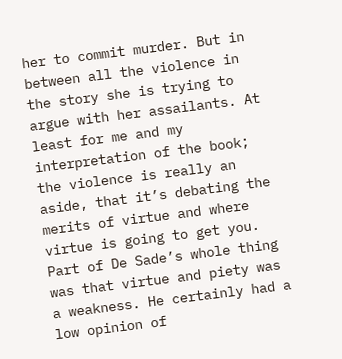her to commit murder. But in between all the violence in the story she is trying to argue with her assailants. At least for me and my interpretation of the book; the violence is really an aside, that it’s debating the merits of virtue and where virtue is going to get you. Part of De Sade’s whole thing was that virtue and piety was a weakness. He certainly had a low opinion of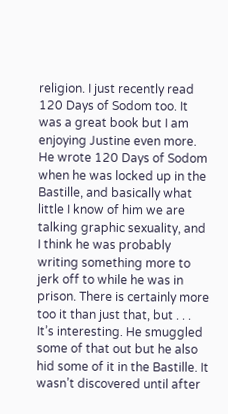religion. I just recently read 120 Days of Sodom too. It was a great book but I am enjoying Justine even more. He wrote 120 Days of Sodom when he was locked up in the Bastille, and basically what little I know of him we are talking graphic sexuality, and I think he was probably writing something more to jerk off to while he was in prison. There is certainly more too it than just that, but . . . It’s interesting. He smuggled some of that out but he also hid some of it in the Bastille. It wasn’t discovered until after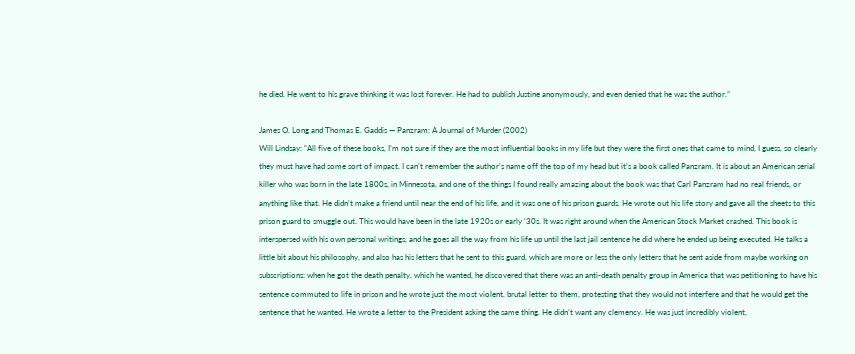he died. He went to his grave thinking it was lost forever. He had to publish Justine anonymously, and even denied that he was the author.”

James O. Long and Thomas E. Gaddis — Panzram: A Journal of Murder (2002)
Will Lindsay: “All five of these books, I’m not sure if they are the most influential books in my life but they were the first ones that came to mind, I guess, so clearly they must have had some sort of impact. I can’t remember the author’s name off the top of my head but it’s a book called Panzram. It is about an American serial killer who was born in the late 1800s, in Minnesota, and one of the things I found really amazing about the book was that Carl Panzram had no real friends, or anything like that. He didn’t make a friend until near the end of his life, and it was one of his prison guards. He wrote out his life story and gave all the sheets to this prison guard to smuggle out. This would have been in the late 1920s or early ‘30s. It was right around when the American Stock Market crashed. This book is interspersed with his own personal writings, and he goes all the way from his life up until the last jail sentence he did where he ended up being executed. He talks a little bit about his philosophy, and also has his letters that he sent to this guard, which are more or less the only letters that he sent aside from maybe working on subscriptions: when he got the death penalty, which he wanted, he discovered that there was an anti-death penalty group in America that was petitioning to have his sentence commuted to life in prison and he wrote just the most violent, brutal letter to them, protesting that they would not interfere and that he would get the sentence that he wanted. He wrote a letter to the President asking the same thing. He didn’t want any clemency. He was just incredibly violent,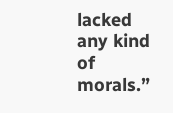lacked any kind of morals.”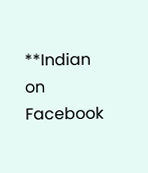**Indian on Facebook